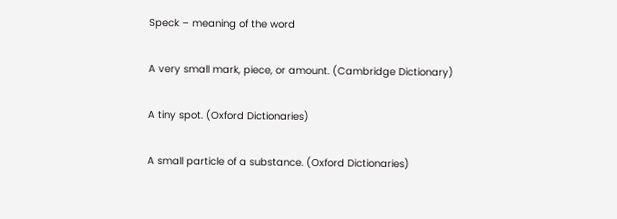Speck – meaning of the word

A very small mark, piece, or amount. (Cambridge Dictionary)

A tiny spot. (Oxford Dictionaries)

A small particle of a substance. (Oxford Dictionaries)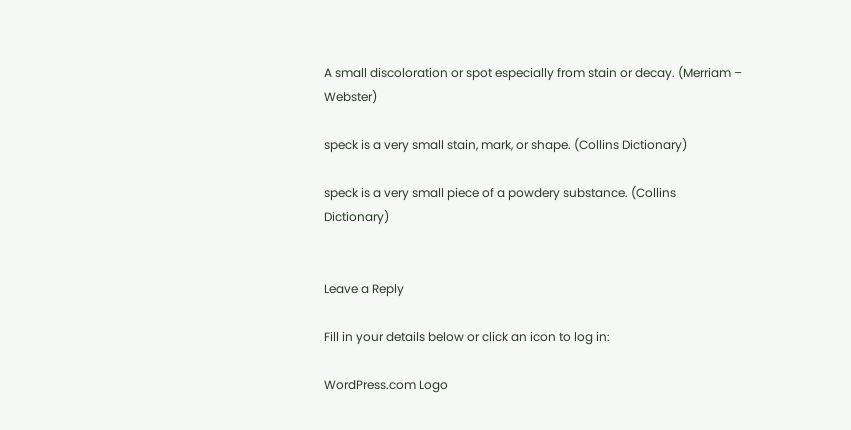A small discoloration or spot especially from stain or decay. (Merriam – Webster)

speck is a very small stain, mark, or shape. (Collins Dictionary)

speck is a very small piece of a powdery substance. (Collins Dictionary)


Leave a Reply

Fill in your details below or click an icon to log in:

WordPress.com Logo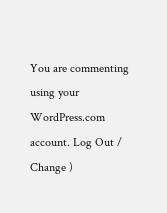You are commenting using your WordPress.com account. Log Out /  Change )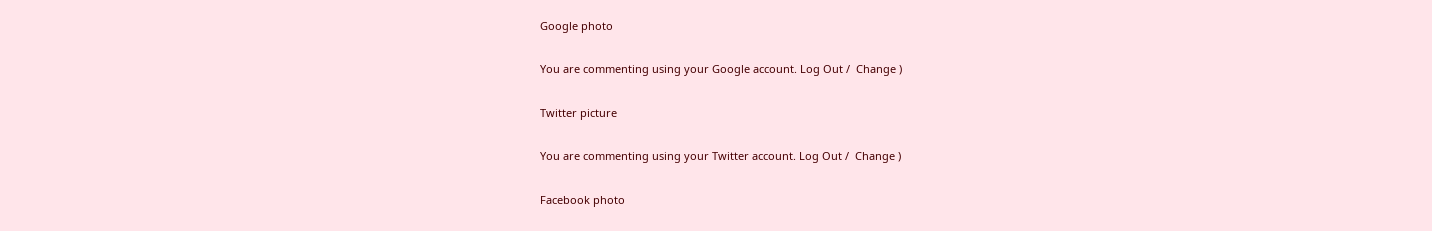Google photo

You are commenting using your Google account. Log Out /  Change )

Twitter picture

You are commenting using your Twitter account. Log Out /  Change )

Facebook photo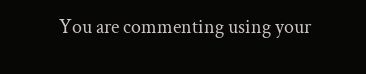You are commenting using your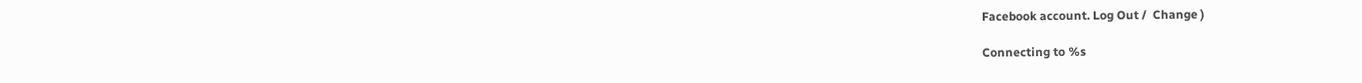Facebook account. Log Out /  Change )

Connecting to %s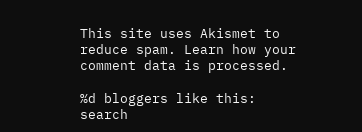This site uses Akismet to reduce spam. Learn how your comment data is processed.

%d bloggers like this:
search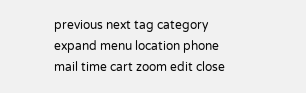previous next tag category expand menu location phone mail time cart zoom edit close